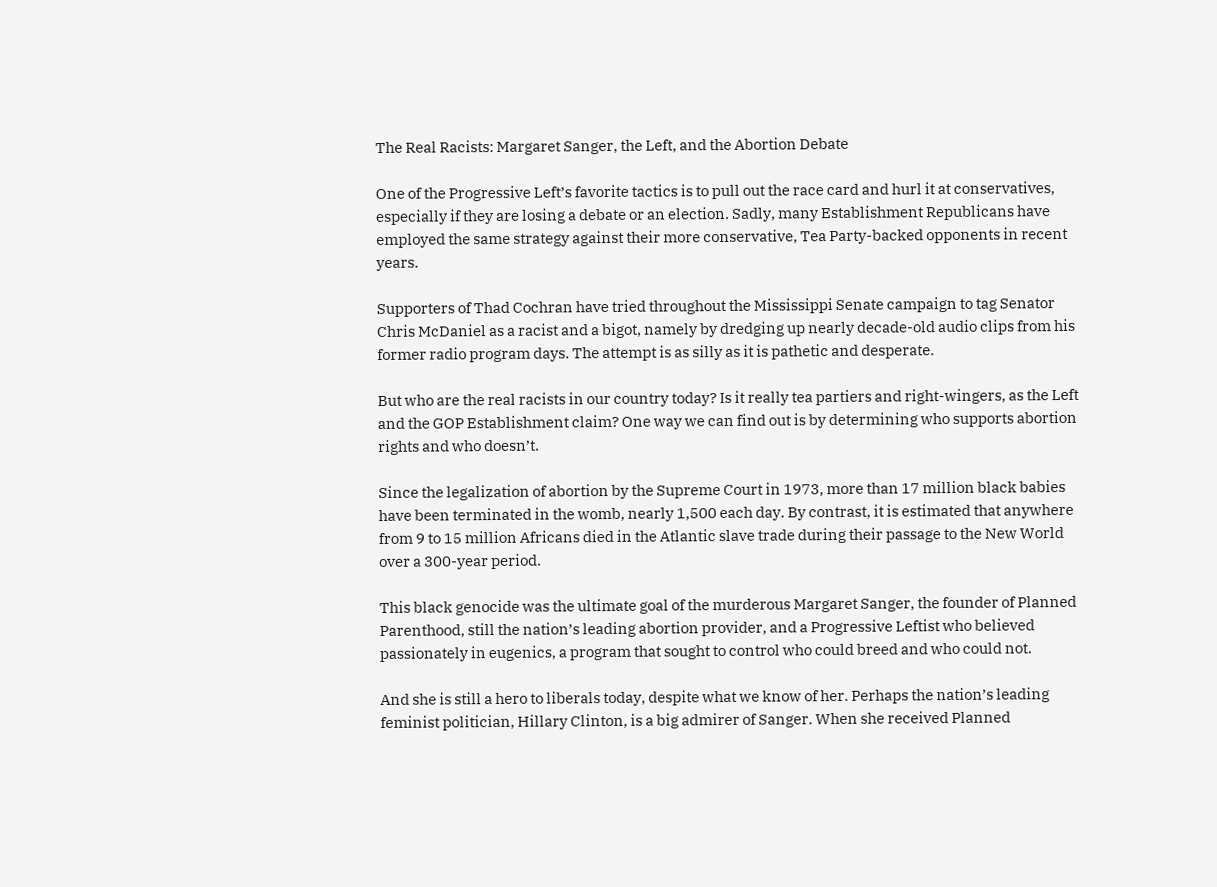The Real Racists: Margaret Sanger, the Left, and the Abortion Debate

One of the Progressive Left’s favorite tactics is to pull out the race card and hurl it at conservatives, especially if they are losing a debate or an election. Sadly, many Establishment Republicans have employed the same strategy against their more conservative, Tea Party-backed opponents in recent years.

Supporters of Thad Cochran have tried throughout the Mississippi Senate campaign to tag Senator Chris McDaniel as a racist and a bigot, namely by dredging up nearly decade-old audio clips from his former radio program days. The attempt is as silly as it is pathetic and desperate.

But who are the real racists in our country today? Is it really tea partiers and right-wingers, as the Left and the GOP Establishment claim? One way we can find out is by determining who supports abortion rights and who doesn’t.

Since the legalization of abortion by the Supreme Court in 1973, more than 17 million black babies have been terminated in the womb, nearly 1,500 each day. By contrast, it is estimated that anywhere from 9 to 15 million Africans died in the Atlantic slave trade during their passage to the New World over a 300-year period.

This black genocide was the ultimate goal of the murderous Margaret Sanger, the founder of Planned Parenthood, still the nation’s leading abortion provider, and a Progressive Leftist who believed passionately in eugenics, a program that sought to control who could breed and who could not.

And she is still a hero to liberals today, despite what we know of her. Perhaps the nation’s leading feminist politician, Hillary Clinton, is a big admirer of Sanger. When she received Planned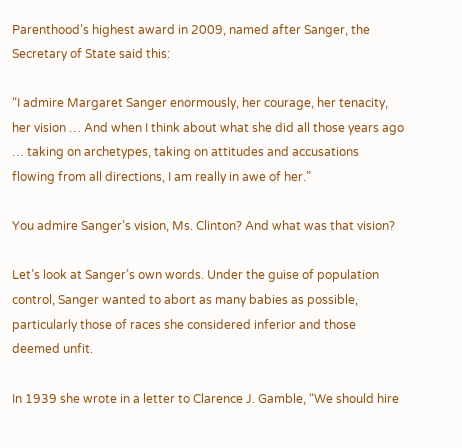Parenthood’s highest award in 2009, named after Sanger, the Secretary of State said this:

“I admire Margaret Sanger enormously, her courage, her tenacity, her vision … And when I think about what she did all those years ago … taking on archetypes, taking on attitudes and accusations flowing from all directions, I am really in awe of her.”

You admire Sanger’s vision, Ms. Clinton? And what was that vision?

Let’s look at Sanger’s own words. Under the guise of population control, Sanger wanted to abort as many babies as possible, particularly those of races she considered inferior and those deemed unfit.

In 1939 she wrote in a letter to Clarence J. Gamble, “We should hire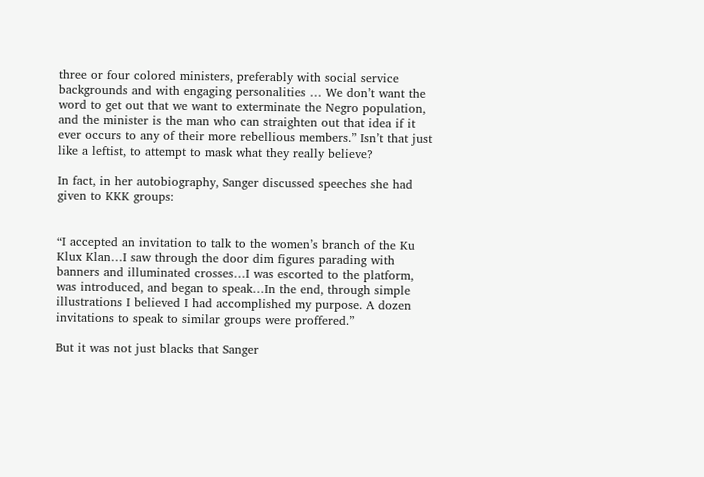three or four colored ministers, preferably with social service backgrounds and with engaging personalities … We don’t want the word to get out that we want to exterminate the Negro population, and the minister is the man who can straighten out that idea if it ever occurs to any of their more rebellious members.” Isn’t that just like a leftist, to attempt to mask what they really believe?

In fact, in her autobiography, Sanger discussed speeches she had given to KKK groups:


“I accepted an invitation to talk to the women’s branch of the Ku Klux Klan…I saw through the door dim figures parading with banners and illuminated crosses…I was escorted to the platform, was introduced, and began to speak…In the end, through simple illustrations I believed I had accomplished my purpose. A dozen invitations to speak to similar groups were proffered.”

But it was not just blacks that Sanger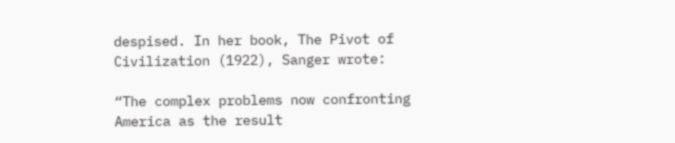despised. In her book, The Pivot of Civilization (1922), Sanger wrote:

“The complex problems now confronting America as the result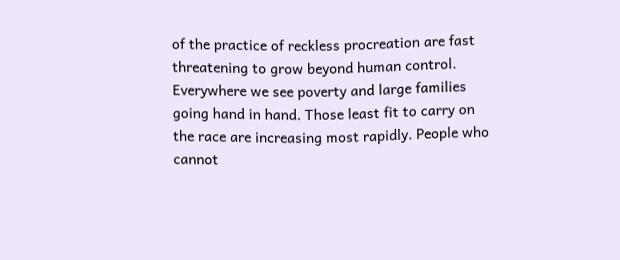of the practice of reckless procreation are fast threatening to grow beyond human control. Everywhere we see poverty and large families going hand in hand. Those least fit to carry on the race are increasing most rapidly. People who cannot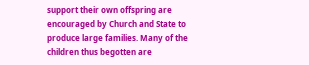support their own offspring are encouraged by Church and State to produce large families. Many of the children thus begotten are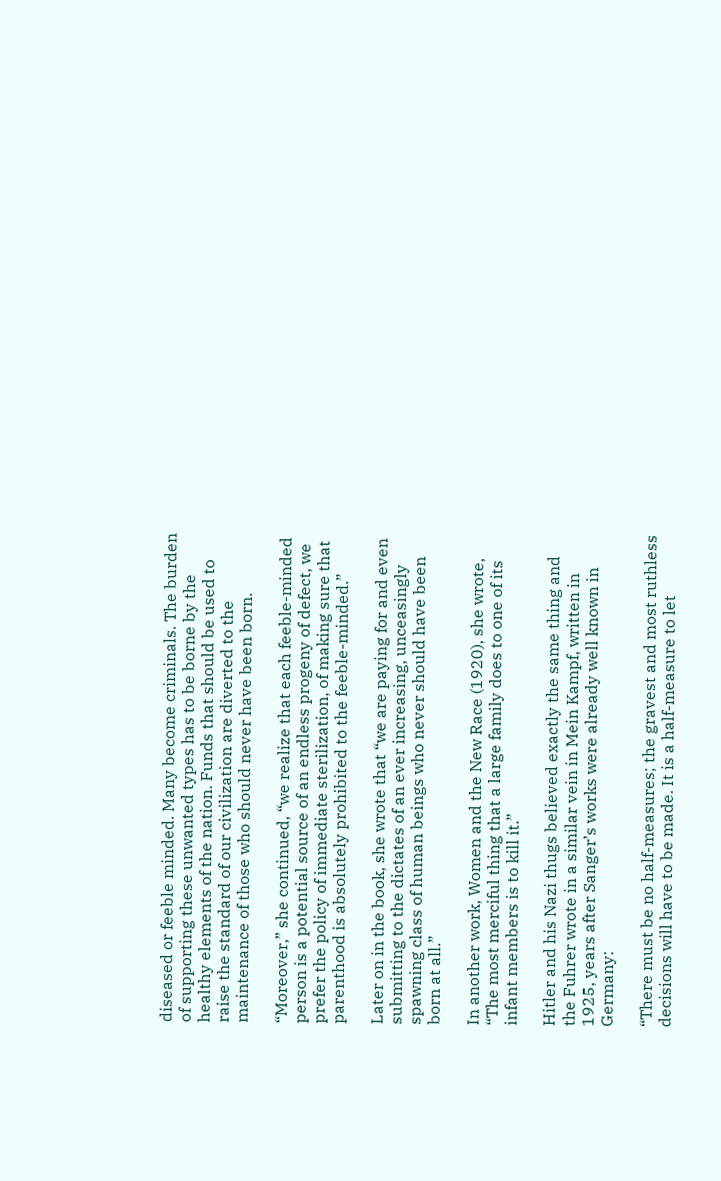diseased or feeble minded. Many become criminals. The burden of supporting these unwanted types has to be borne by the healthy elements of the nation. Funds that should be used to raise the standard of our civilization are diverted to the maintenance of those who should never have been born.

“Moreover,” she continued, “we realize that each feeble-minded person is a potential source of an endless progeny of defect, we prefer the policy of immediate sterilization, of making sure that parenthood is absolutely prohibited to the feeble-minded.”

Later on in the book, she wrote that “we are paying for and even submitting to the dictates of an ever increasing, unceasingly spawning class of human beings who never should have been born at all.”

In another work, Women and the New Race (1920), she wrote, “The most merciful thing that a large family does to one of its infant members is to kill it.”

Hitler and his Nazi thugs believed exactly the same thing and the Fuhrer wrote in a similar vein in Mein Kampf, written in 1925, years after Sanger’s works were already well known in Germany:

“There must be no half-measures; the gravest and most ruthless decisions will have to be made. It is a half-measure to let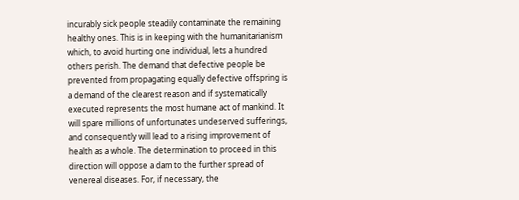incurably sick people steadily contaminate the remaining healthy ones. This is in keeping with the humanitarianism which, to avoid hurting one individual, lets a hundred others perish. The demand that defective people be prevented from propagating equally defective offspring is a demand of the clearest reason and if systematically executed represents the most humane act of mankind. It will spare millions of unfortunates undeserved sufferings, and consequently will lead to a rising improvement of health as a whole. The determination to proceed in this direction will oppose a dam to the further spread of venereal diseases. For, if necessary, the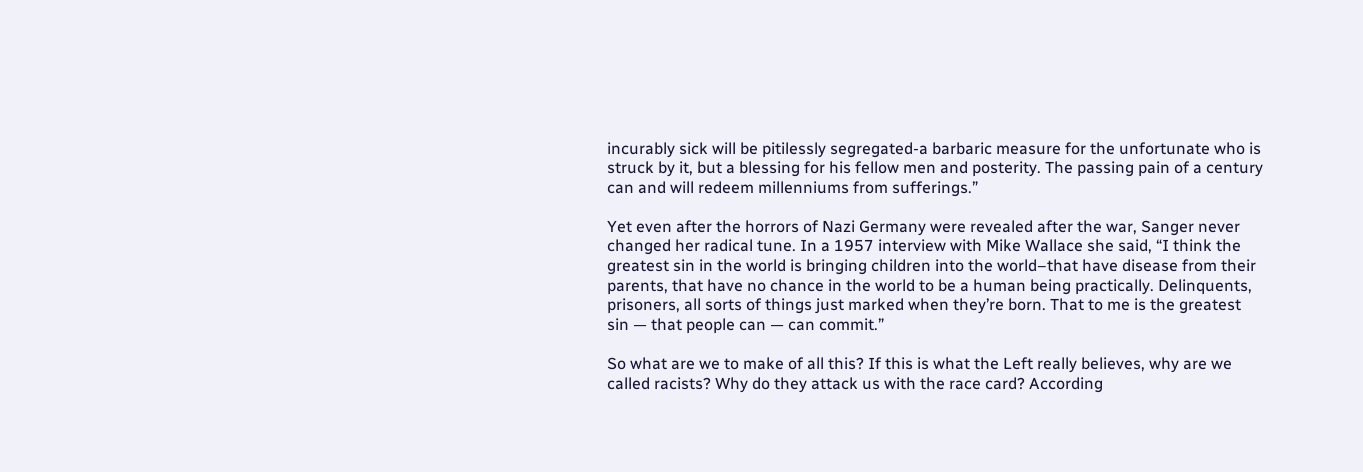incurably sick will be pitilessly segregated-a barbaric measure for the unfortunate who is struck by it, but a blessing for his fellow men and posterity. The passing pain of a century can and will redeem millenniums from sufferings.”

Yet even after the horrors of Nazi Germany were revealed after the war, Sanger never changed her radical tune. In a 1957 interview with Mike Wallace she said, “I think the greatest sin in the world is bringing children into the world–that have disease from their parents, that have no chance in the world to be a human being practically. Delinquents, prisoners, all sorts of things just marked when they’re born. That to me is the greatest sin — that people can — can commit.”

So what are we to make of all this? If this is what the Left really believes, why are we called racists? Why do they attack us with the race card? According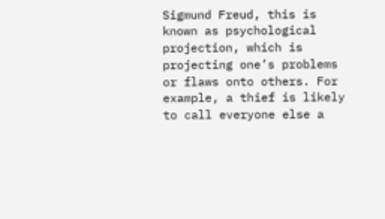Sigmund Freud, this is known as psychological projection, which is projecting one’s problems or flaws onto others. For example, a thief is likely to call everyone else a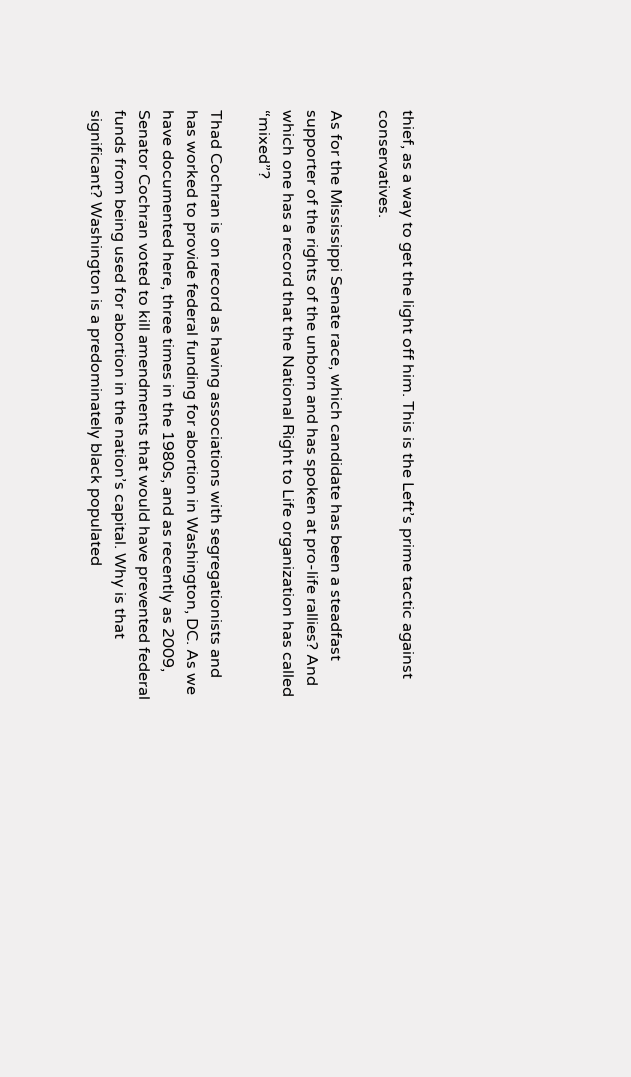thief, as a way to get the light off him. This is the Left’s prime tactic against conservatives.

As for the Mississippi Senate race, which candidate has been a steadfast supporter of the rights of the unborn and has spoken at pro-life rallies? And which one has a record that the National Right to Life organization has called “mixed”?

Thad Cochran is on record as having associations with segregationists and has worked to provide federal funding for abortion in Washington, DC. As we have documented here, three times in the 1980s, and as recently as 2009, Senator Cochran voted to kill amendments that would have prevented federal funds from being used for abortion in the nation’s capital. Why is that significant? Washington is a predominately black populated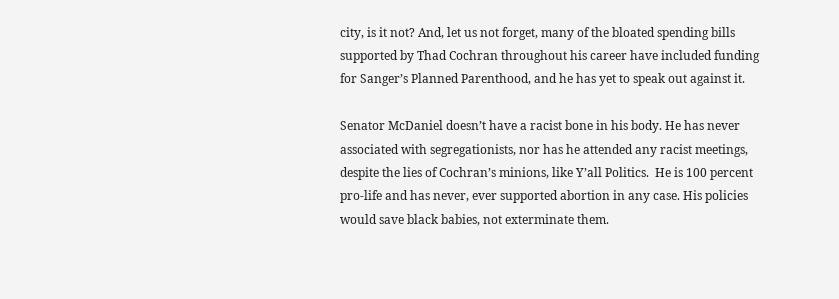city, is it not? And, let us not forget, many of the bloated spending bills supported by Thad Cochran throughout his career have included funding for Sanger’s Planned Parenthood, and he has yet to speak out against it.

Senator McDaniel doesn’t have a racist bone in his body. He has never associated with segregationists, nor has he attended any racist meetings, despite the lies of Cochran’s minions, like Y’all Politics.  He is 100 percent pro-life and has never, ever supported abortion in any case. His policies would save black babies, not exterminate them.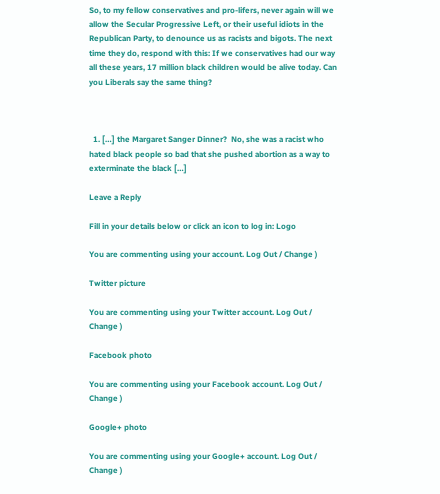So, to my fellow conservatives and pro-lifers, never again will we allow the Secular Progressive Left, or their useful idiots in the Republican Party, to denounce us as racists and bigots. The next time they do, respond with this: If we conservatives had our way all these years, 17 million black children would be alive today. Can you Liberals say the same thing?



  1. […] the Margaret Sanger Dinner?  No, she was a racist who hated black people so bad that she pushed abortion as a way to exterminate the black […]

Leave a Reply

Fill in your details below or click an icon to log in: Logo

You are commenting using your account. Log Out / Change )

Twitter picture

You are commenting using your Twitter account. Log Out / Change )

Facebook photo

You are commenting using your Facebook account. Log Out / Change )

Google+ photo

You are commenting using your Google+ account. Log Out / Change )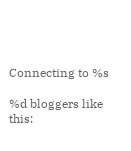Connecting to %s

%d bloggers like this: